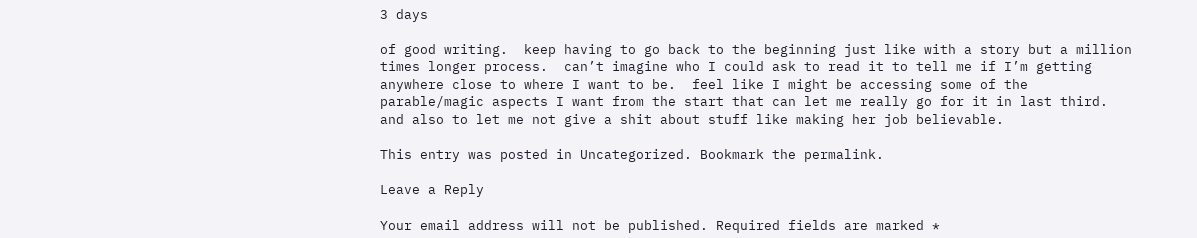3 days

of good writing.  keep having to go back to the beginning just like with a story but a million times longer process.  can’t imagine who I could ask to read it to tell me if I’m getting anywhere close to where I want to be.  feel like I might be accessing some of the parable/magic aspects I want from the start that can let me really go for it in last third.  and also to let me not give a shit about stuff like making her job believable.

This entry was posted in Uncategorized. Bookmark the permalink.

Leave a Reply

Your email address will not be published. Required fields are marked *